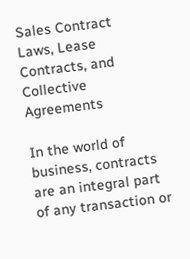Sales Contract Laws, Lease Contracts, and Collective Agreements

In the world of business, contracts are an integral part of any transaction or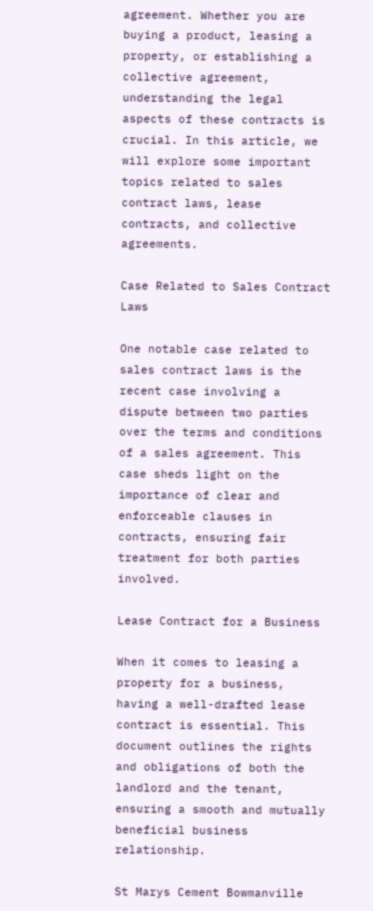agreement. Whether you are buying a product, leasing a property, or establishing a collective agreement, understanding the legal aspects of these contracts is crucial. In this article, we will explore some important topics related to sales contract laws, lease contracts, and collective agreements.

Case Related to Sales Contract Laws

One notable case related to sales contract laws is the recent case involving a dispute between two parties over the terms and conditions of a sales agreement. This case sheds light on the importance of clear and enforceable clauses in contracts, ensuring fair treatment for both parties involved.

Lease Contract for a Business

When it comes to leasing a property for a business, having a well-drafted lease contract is essential. This document outlines the rights and obligations of both the landlord and the tenant, ensuring a smooth and mutually beneficial business relationship.

St Marys Cement Bowmanville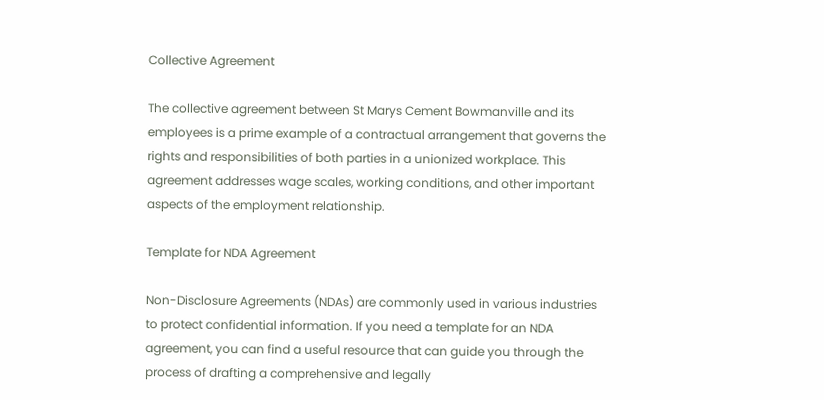Collective Agreement

The collective agreement between St Marys Cement Bowmanville and its employees is a prime example of a contractual arrangement that governs the rights and responsibilities of both parties in a unionized workplace. This agreement addresses wage scales, working conditions, and other important aspects of the employment relationship.

Template for NDA Agreement

Non-Disclosure Agreements (NDAs) are commonly used in various industries to protect confidential information. If you need a template for an NDA agreement, you can find a useful resource that can guide you through the process of drafting a comprehensive and legally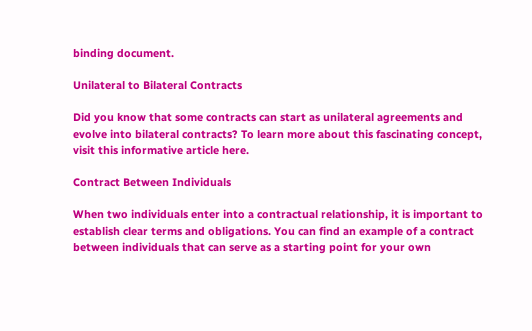binding document.

Unilateral to Bilateral Contracts

Did you know that some contracts can start as unilateral agreements and evolve into bilateral contracts? To learn more about this fascinating concept, visit this informative article here.

Contract Between Individuals

When two individuals enter into a contractual relationship, it is important to establish clear terms and obligations. You can find an example of a contract between individuals that can serve as a starting point for your own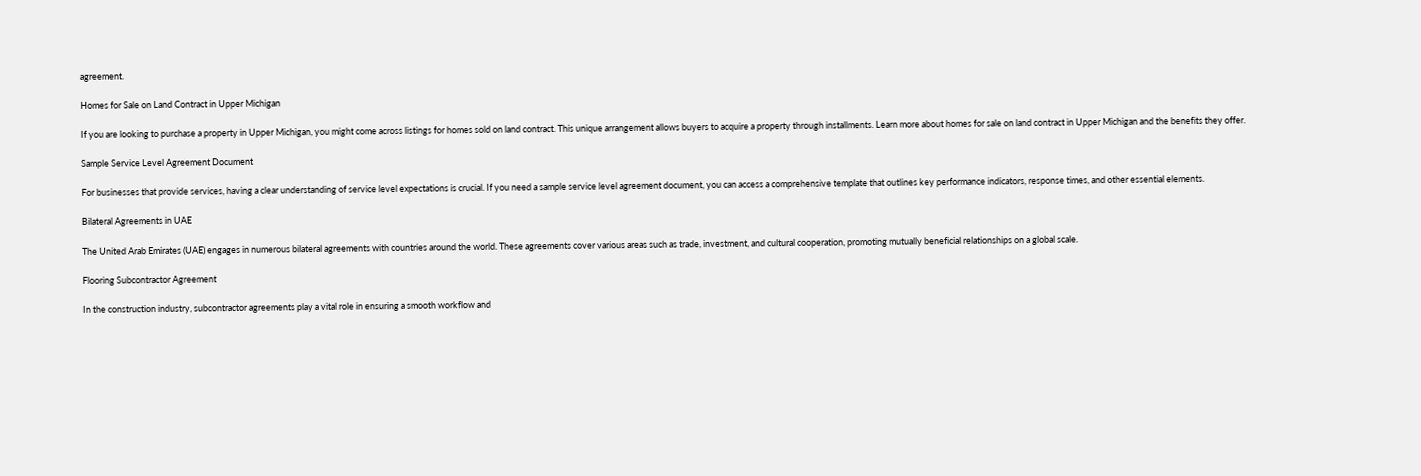agreement.

Homes for Sale on Land Contract in Upper Michigan

If you are looking to purchase a property in Upper Michigan, you might come across listings for homes sold on land contract. This unique arrangement allows buyers to acquire a property through installments. Learn more about homes for sale on land contract in Upper Michigan and the benefits they offer.

Sample Service Level Agreement Document

For businesses that provide services, having a clear understanding of service level expectations is crucial. If you need a sample service level agreement document, you can access a comprehensive template that outlines key performance indicators, response times, and other essential elements.

Bilateral Agreements in UAE

The United Arab Emirates (UAE) engages in numerous bilateral agreements with countries around the world. These agreements cover various areas such as trade, investment, and cultural cooperation, promoting mutually beneficial relationships on a global scale.

Flooring Subcontractor Agreement

In the construction industry, subcontractor agreements play a vital role in ensuring a smooth workflow and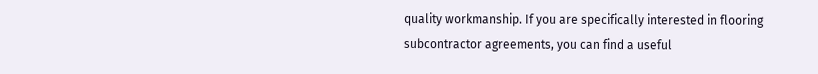quality workmanship. If you are specifically interested in flooring subcontractor agreements, you can find a useful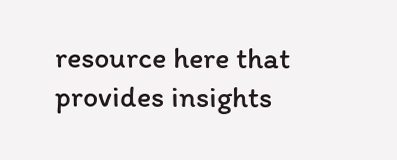resource here that provides insights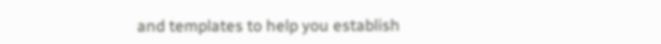and templates to help you establish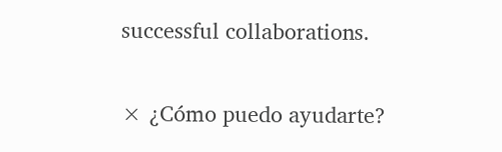successful collaborations.

× ¿Cómo puedo ayudarte?